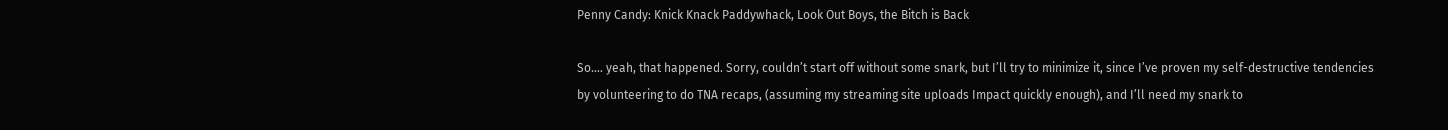Penny Candy: Knick Knack Paddywhack, Look Out Boys, the Bitch is Back

So…. yeah, that happened. Sorry, couldn’t start off without some snark, but I’ll try to minimize it, since I’ve proven my self-destructive tendencies by volunteering to do TNA recaps, (assuming my streaming site uploads Impact quickly enough), and I’ll need my snark to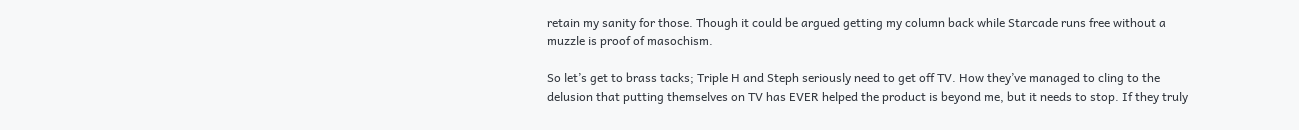retain my sanity for those. Though it could be argued getting my column back while Starcade runs free without a muzzle is proof of masochism.

So let’s get to brass tacks; Triple H and Steph seriously need to get off TV. How they’ve managed to cling to the delusion that putting themselves on TV has EVER helped the product is beyond me, but it needs to stop. If they truly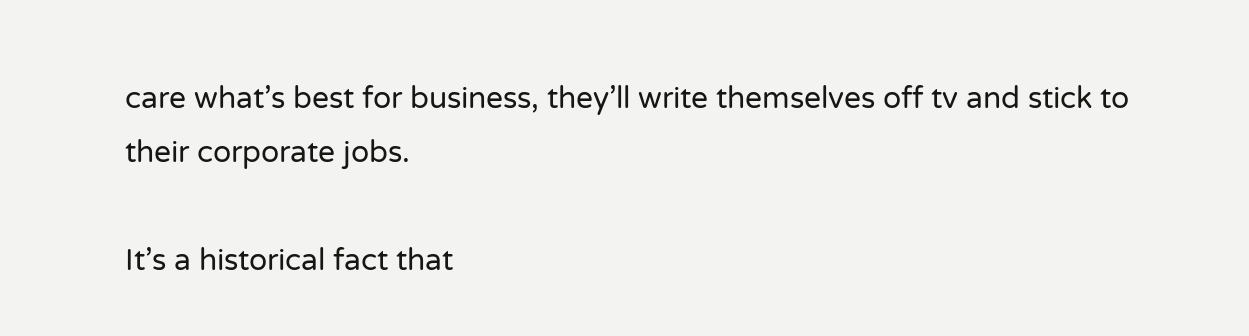care what’s best for business, they’ll write themselves off tv and stick to their corporate jobs.

It’s a historical fact that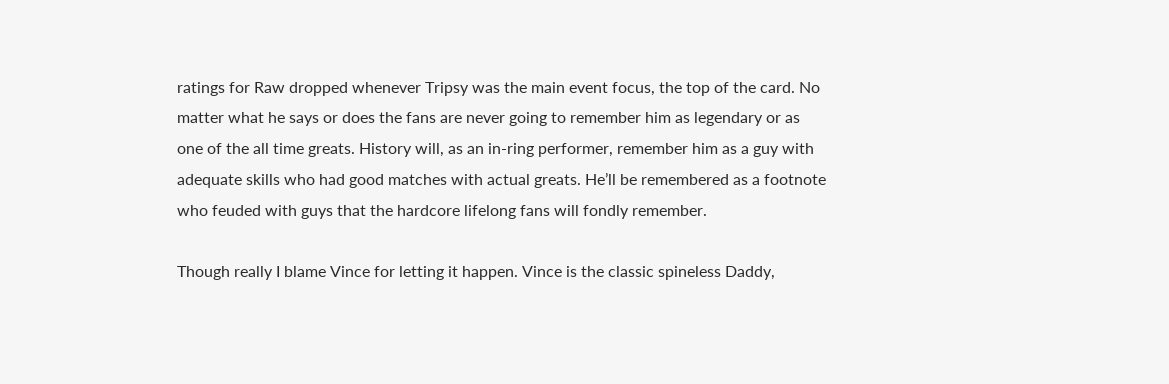ratings for Raw dropped whenever Tripsy was the main event focus, the top of the card. No matter what he says or does the fans are never going to remember him as legendary or as one of the all time greats. History will, as an in-ring performer, remember him as a guy with adequate skills who had good matches with actual greats. He’ll be remembered as a footnote who feuded with guys that the hardcore lifelong fans will fondly remember.

Though really I blame Vince for letting it happen. Vince is the classic spineless Daddy,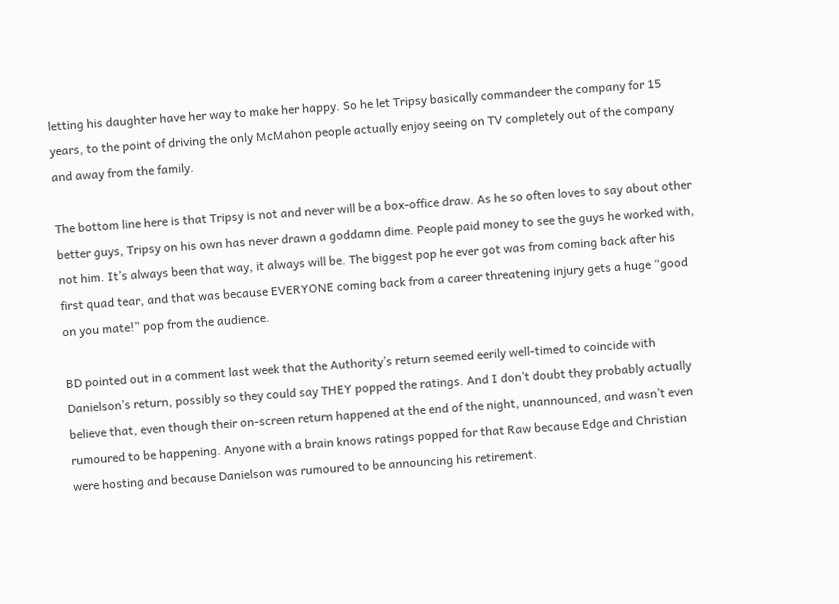letting his daughter have her way to make her happy. So he let Tripsy basically commandeer the company for 15 years, to the point of driving the only McMahon people actually enjoy seeing on TV completely out of the company and away from the family.

The bottom line here is that Tripsy is not and never will be a box-office draw. As he so often loves to say about other better guys, Tripsy on his own has never drawn a goddamn dime. People paid money to see the guys he worked with, not him. It’s always been that way, it always will be. The biggest pop he ever got was from coming back after his first quad tear, and that was because EVERYONE coming back from a career threatening injury gets a huge “good on you mate!” pop from the audience.

BD pointed out in a comment last week that the Authority’s return seemed eerily well-timed to coincide with Danielson’s return, possibly so they could say THEY popped the ratings. And I don’t doubt they probably actually believe that, even though their on-screen return happened at the end of the night, unannounced, and wasn’t even rumoured to be happening. Anyone with a brain knows ratings popped for that Raw because Edge and Christian were hosting and because Danielson was rumoured to be announcing his retirement.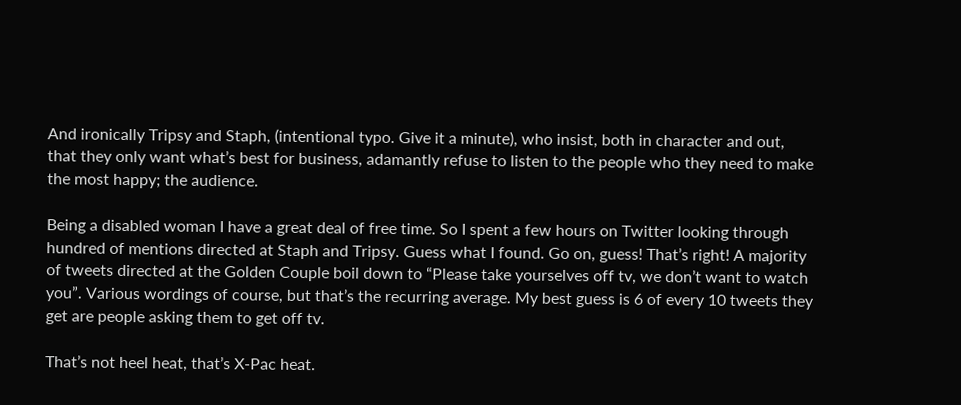And ironically Tripsy and Staph, (intentional typo. Give it a minute), who insist, both in character and out, that they only want what’s best for business, adamantly refuse to listen to the people who they need to make the most happy; the audience.

Being a disabled woman I have a great deal of free time. So I spent a few hours on Twitter looking through hundred of mentions directed at Staph and Tripsy. Guess what I found. Go on, guess! That’s right! A majority of tweets directed at the Golden Couple boil down to “Please take yourselves off tv, we don’t want to watch you”. Various wordings of course, but that’s the recurring average. My best guess is 6 of every 10 tweets they get are people asking them to get off tv.

That’s not heel heat, that’s X-Pac heat.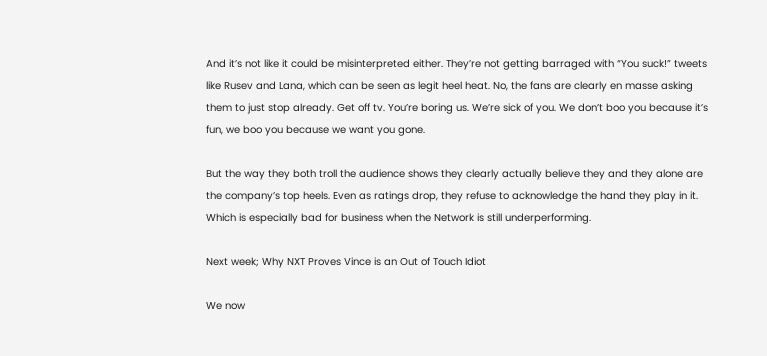And it’s not like it could be misinterpreted either. They’re not getting barraged with “You suck!” tweets like Rusev and Lana, which can be seen as legit heel heat. No, the fans are clearly en masse asking them to just stop already. Get off tv. You’re boring us. We’re sick of you. We don’t boo you because it’s fun, we boo you because we want you gone.

But the way they both troll the audience shows they clearly actually believe they and they alone are the company’s top heels. Even as ratings drop, they refuse to acknowledge the hand they play in it. Which is especially bad for business when the Network is still underperforming.

Next week; Why NXT Proves Vince is an Out of Touch Idiot

We now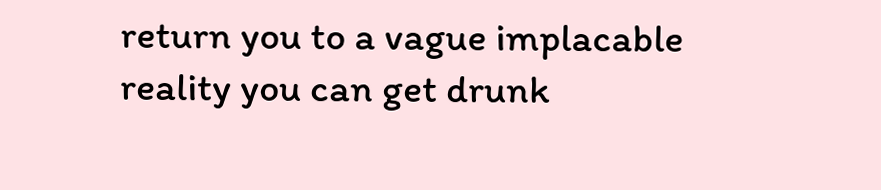return you to a vague implacable reality you can get drunk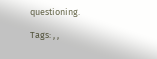questioning.

Tags: , ,